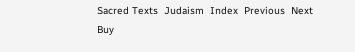Sacred Texts  Judaism  Index  Previous  Next
Buy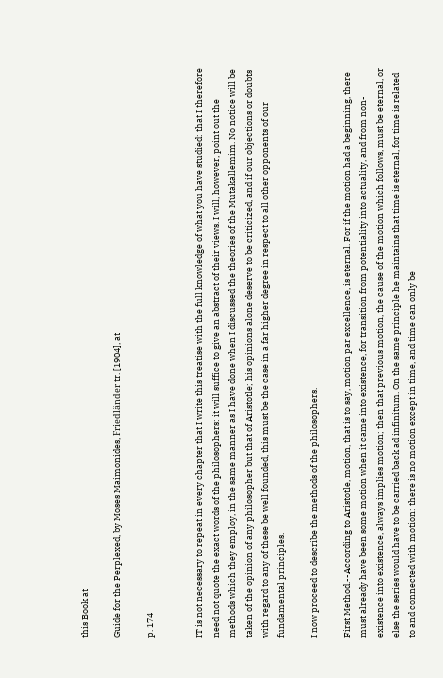this Book at

Guide for the Perplexed, by Moses Maimonides, Friedländer tr. [1904], at

p. 174


IT is not necessary to repeat in every chapter that I write this treatise with the full knowledge of what you have studied: that I therefore need not quote the exact words of the philosophers: it will suffice to give an abstract of their views. I will, however, point out the methods which they employ, in the same manner as I have done when I discussed the theories of the Mutakallemim. No notice will be taken of the opinion of any philosopher but that of Aristotle; his opinions alone deserve to be criticized, and if our objections or doubts with regard to any of these be well founded, this must be the case in a far higher degree in respect to all other opponents of our fundamental principles.

I now proceed to describe the methods of the philosophers.

First Method.--According to Aristotle, motion, that is to say, motion par excellence, is eternal. For if the motion had a beginning, there must already have been some motion when it came into existence, for transition from potentiality into actuality, and from non-existence into existence, always implies motion; then that previous motion, the cause of the motion which follows, must be eternal, or else the series would have to be carried back ad infinitum. On the same principle he maintains that time is eternal, for time is related to and connected with motion: there is no motion except in time, and time can only be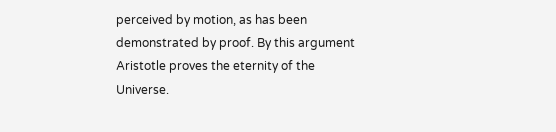perceived by motion, as has been demonstrated by proof. By this argument Aristotle proves the eternity of the Universe.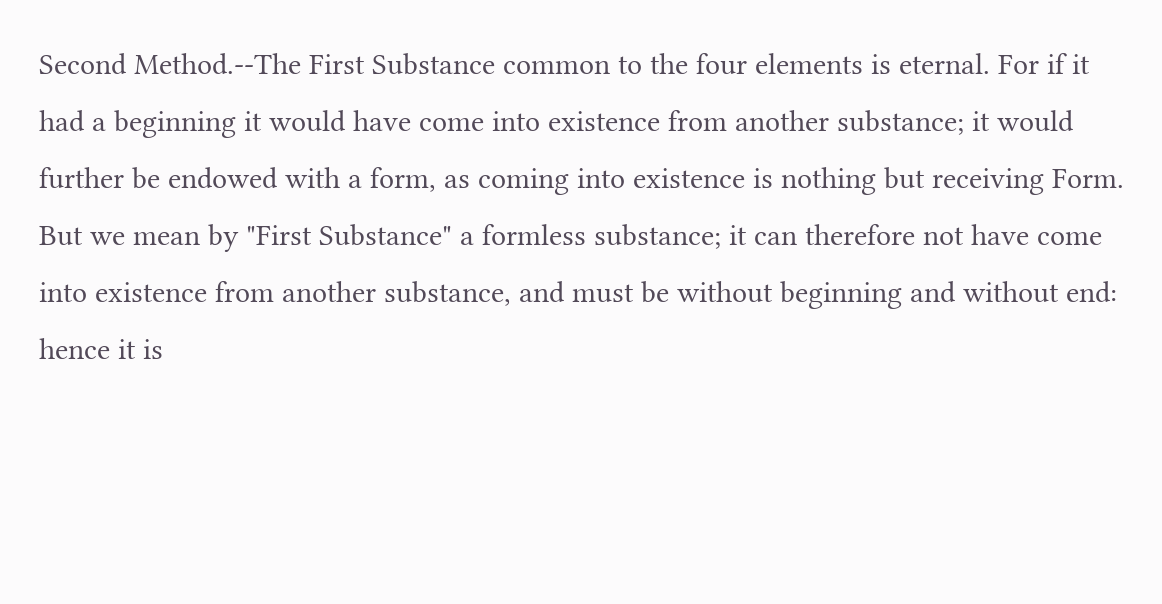Second Method.--The First Substance common to the four elements is eternal. For if it had a beginning it would have come into existence from another substance; it would further be endowed with a form, as coming into existence is nothing but receiving Form. But we mean by "First Substance" a formless substance; it can therefore not have come into existence from another substance, and must be without beginning and without end: hence it is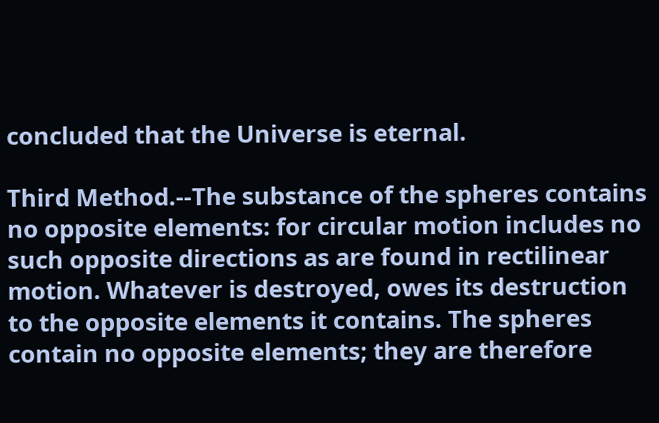concluded that the Universe is eternal.

Third Method.--The substance of the spheres contains no opposite elements: for circular motion includes no such opposite directions as are found in rectilinear motion. Whatever is destroyed, owes its destruction to the opposite elements it contains. The spheres contain no opposite elements; they are therefore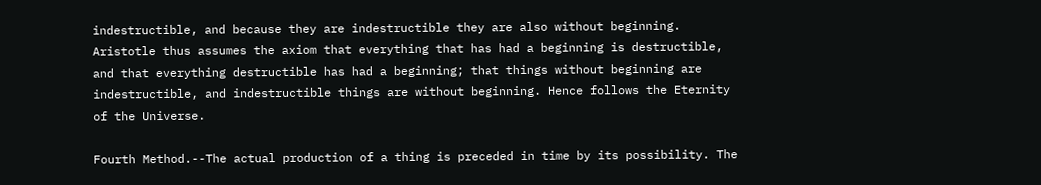indestructible, and because they are indestructible they are also without beginning. Aristotle thus assumes the axiom that everything that has had a beginning is destructible, and that everything destructible has had a beginning; that things without beginning are indestructible, and indestructible things are without beginning. Hence follows the Eternity of the Universe.

Fourth Method.--The actual production of a thing is preceded in time by its possibility. The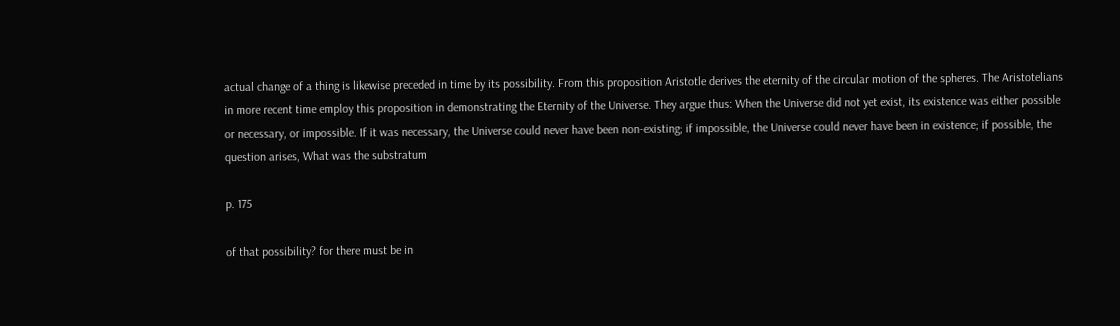actual change of a thing is likewise preceded in time by its possibility. From this proposition Aristotle derives the eternity of the circular motion of the spheres. The Aristotelians in more recent time employ this proposition in demonstrating the Eternity of the Universe. They argue thus: When the Universe did not yet exist, its existence was either possible or necessary, or impossible. If it was necessary, the Universe could never have been non-existing; if impossible, the Universe could never have been in existence; if possible, the question arises, What was the substratum

p. 175

of that possibility? for there must be in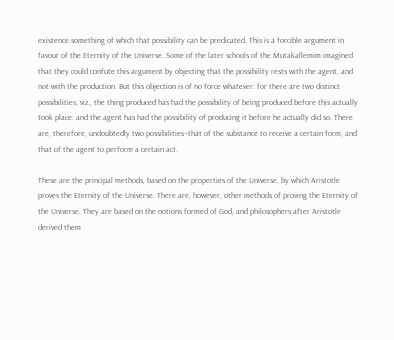existence something of which that possibility can be predicated. This is a forcible argument in favour of the Eternity of the Universe. Some of the later schools of the Mutakallemim imagined that they could confute this argument by objecting that the possibility rests with the agent, and not with the production. But this objection is of no force whatever: for there are two distinct possibilities, viz., the thing produced has had the possibility of being produced before this actually took place: and the agent has had the possibility of producing it before he actually did so. There are, therefore, undoubtedly two possibilities--that of the substance to receive a certain form, and that of the agent to perform a certain act.

These are the principal methods, based on the properties of the Universe, by which Aristotle proves the Eternity of the Universe. There are, however, other methods of proving the Eternity of the Universe. They are based on the notions formed of God, and philosophers after Aristotle derived them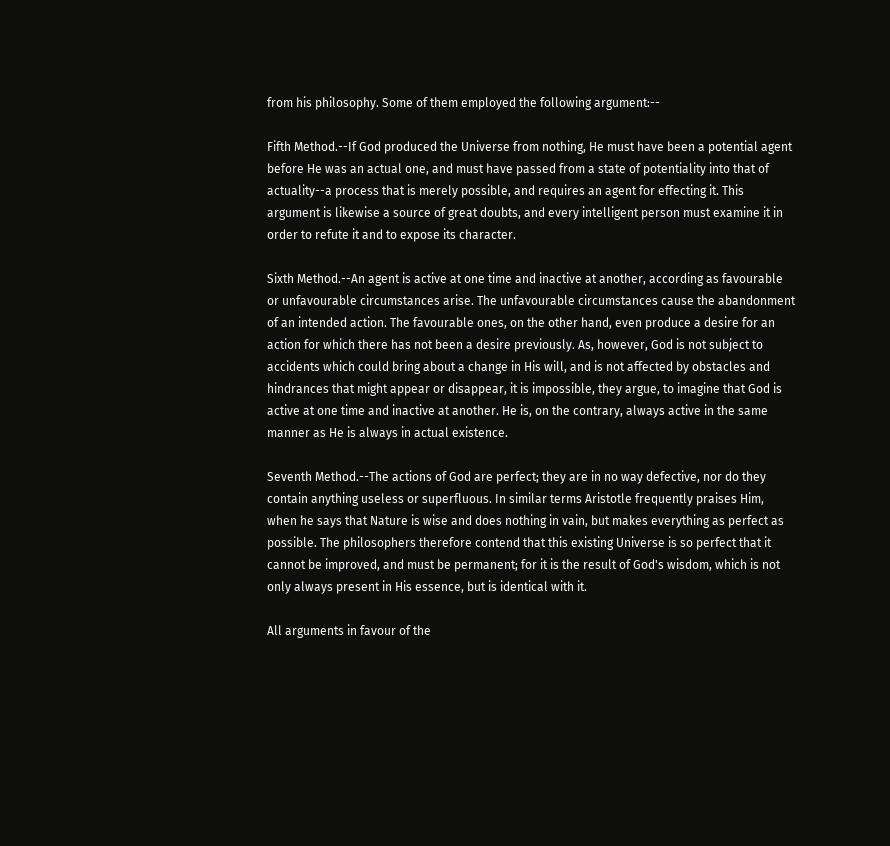from his philosophy. Some of them employed the following argument:--

Fifth Method.--If God produced the Universe from nothing, He must have been a potential agent before He was an actual one, and must have passed from a state of potentiality into that of actuality--a process that is merely possible, and requires an agent for effecting it. This argument is likewise a source of great doubts, and every intelligent person must examine it in order to refute it and to expose its character.

Sixth Method.--An agent is active at one time and inactive at another, according as favourable or unfavourable circumstances arise. The unfavourable circumstances cause the abandonment of an intended action. The favourable ones, on the other hand, even produce a desire for an action for which there has not been a desire previously. As, however, God is not subject to accidents which could bring about a change in His will, and is not affected by obstacles and hindrances that might appear or disappear, it is impossible, they argue, to imagine that God is active at one time and inactive at another. He is, on the contrary, always active in the same manner as He is always in actual existence.

Seventh Method.--The actions of God are perfect; they are in no way defective, nor do they contain anything useless or superfluous. In similar terms Aristotle frequently praises Him, when he says that Nature is wise and does nothing in vain, but makes everything as perfect as possible. The philosophers therefore contend that this existing Universe is so perfect that it cannot be improved, and must be permanent; for it is the result of God's wisdom, which is not only always present in His essence, but is identical with it.

All arguments in favour of the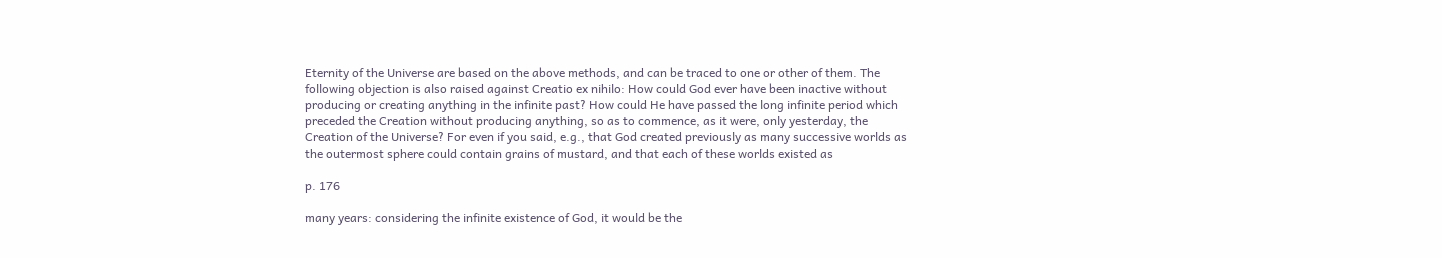Eternity of the Universe are based on the above methods, and can be traced to one or other of them. The following objection is also raised against Creatio ex nihilo: How could God ever have been inactive without producing or creating anything in the infinite past? How could He have passed the long infinite period which preceded the Creation without producing anything, so as to commence, as it were, only yesterday, the Creation of the Universe? For even if you said, e.g., that God created previously as many successive worlds as the outermost sphere could contain grains of mustard, and that each of these worlds existed as

p. 176

many years: considering the infinite existence of God, it would be the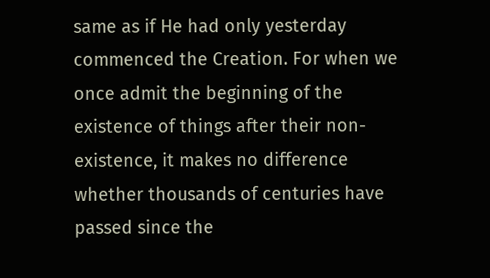same as if He had only yesterday commenced the Creation. For when we once admit the beginning of the existence of things after their non-existence, it makes no difference whether thousands of centuries have passed since the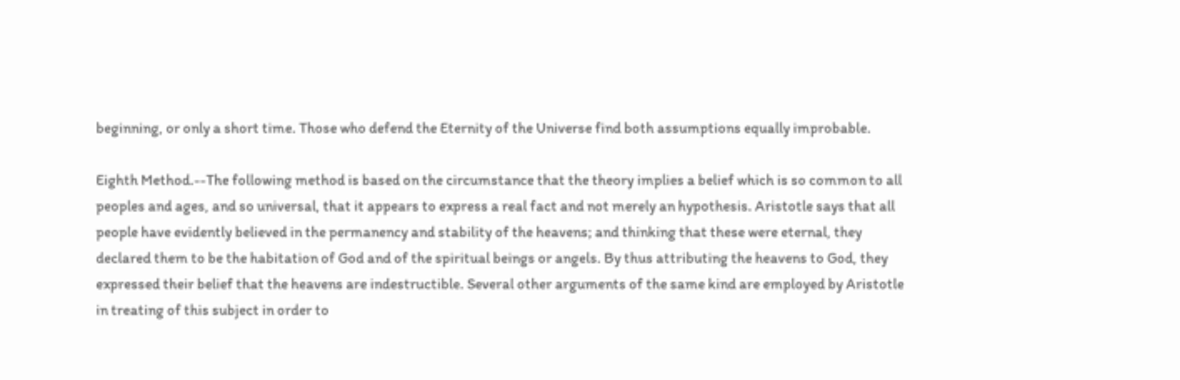beginning, or only a short time. Those who defend the Eternity of the Universe find both assumptions equally improbable.

Eighth Method.--The following method is based on the circumstance that the theory implies a belief which is so common to all peoples and ages, and so universal, that it appears to express a real fact and not merely an hypothesis. Aristotle says that all people have evidently believed in the permanency and stability of the heavens; and thinking that these were eternal, they declared them to be the habitation of God and of the spiritual beings or angels. By thus attributing the heavens to God, they expressed their belief that the heavens are indestructible. Several other arguments of the same kind are employed by Aristotle in treating of this subject in order to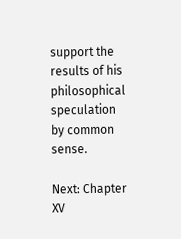support the results of his philosophical speculation by common sense.

Next: Chapter XV